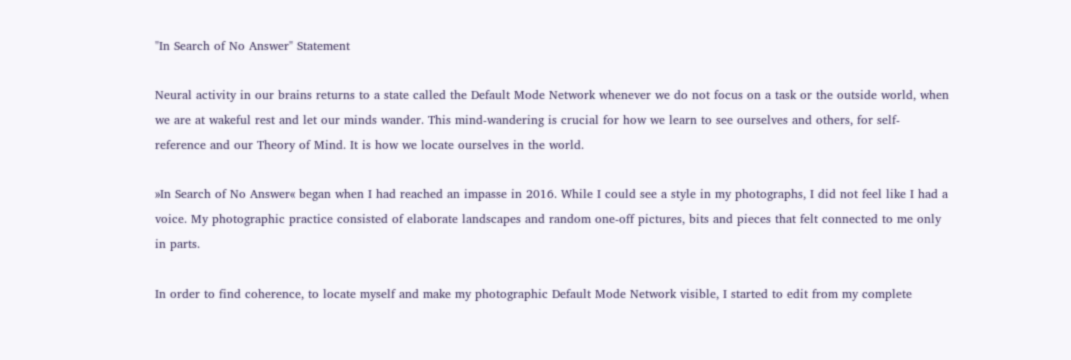"In Search of No Answer" Statement

Neural activity in our brains returns to a state called the Default Mode Network whenever we do not focus on a task or the outside world, when we are at wakeful rest and let our minds wander. This mind-wandering is crucial for how we learn to see ourselves and others, for self-reference and our Theory of Mind. It is how we locate ourselves in the world.

»In Search of No Answer« began when I had reached an impasse in 2016. While I could see a style in my photographs, I did not feel like I had a voice. My photographic practice consisted of elaborate landscapes and random one-off pictures, bits and pieces that felt connected to me only in parts.

In order to find coherence, to locate myself and make my photographic Default Mode Network visible, I started to edit from my complete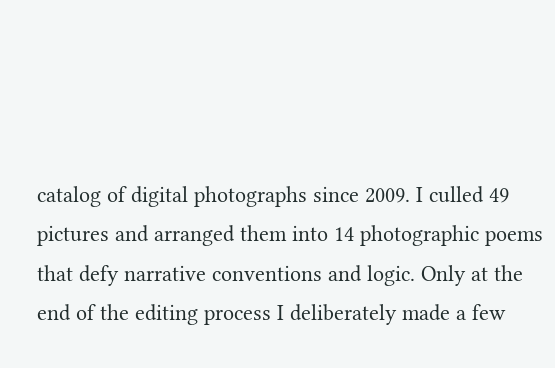catalog of digital photographs since 2009. I culled 49 pictures and arranged them into 14 photographic poems that defy narrative conventions and logic. Only at the end of the editing process I deliberately made a few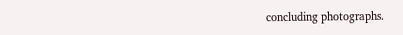concluding photographs.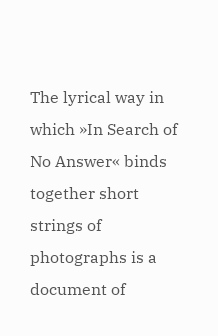The lyrical way in which »In Search of No Answer« binds together short strings of photographs is a document of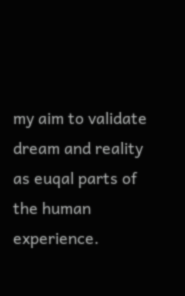my aim to validate dream and reality as euqal parts of the human experience.